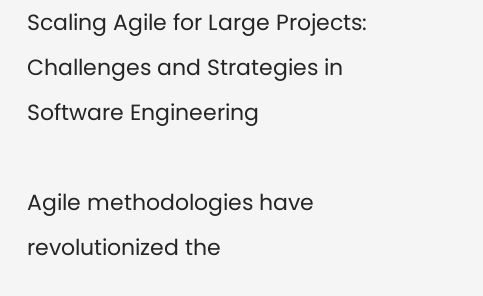Scaling Agile for Large Projects: Challenges and Strategies in Software Engineering

Agile methodologies have revolutionized the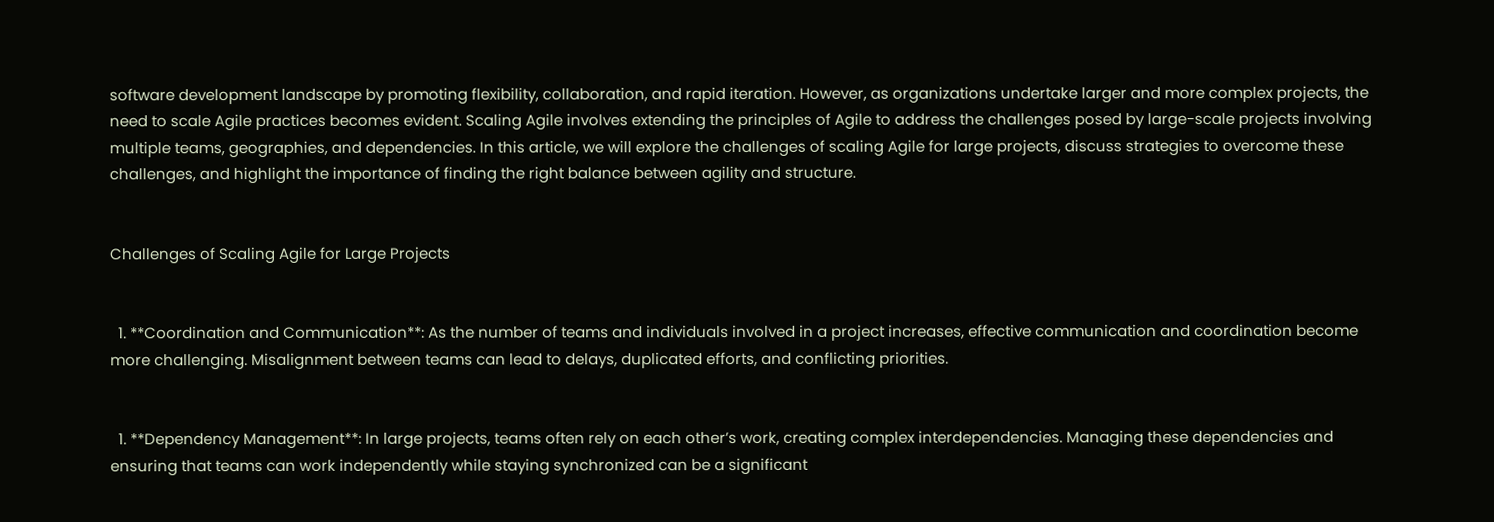software development landscape by promoting flexibility, collaboration, and rapid iteration. However, as organizations undertake larger and more complex projects, the need to scale Agile practices becomes evident. Scaling Agile involves extending the principles of Agile to address the challenges posed by large-scale projects involving multiple teams, geographies, and dependencies. In this article, we will explore the challenges of scaling Agile for large projects, discuss strategies to overcome these challenges, and highlight the importance of finding the right balance between agility and structure.


Challenges of Scaling Agile for Large Projects


  1. **Coordination and Communication**: As the number of teams and individuals involved in a project increases, effective communication and coordination become more challenging. Misalignment between teams can lead to delays, duplicated efforts, and conflicting priorities.


  1. **Dependency Management**: In large projects, teams often rely on each other’s work, creating complex interdependencies. Managing these dependencies and ensuring that teams can work independently while staying synchronized can be a significant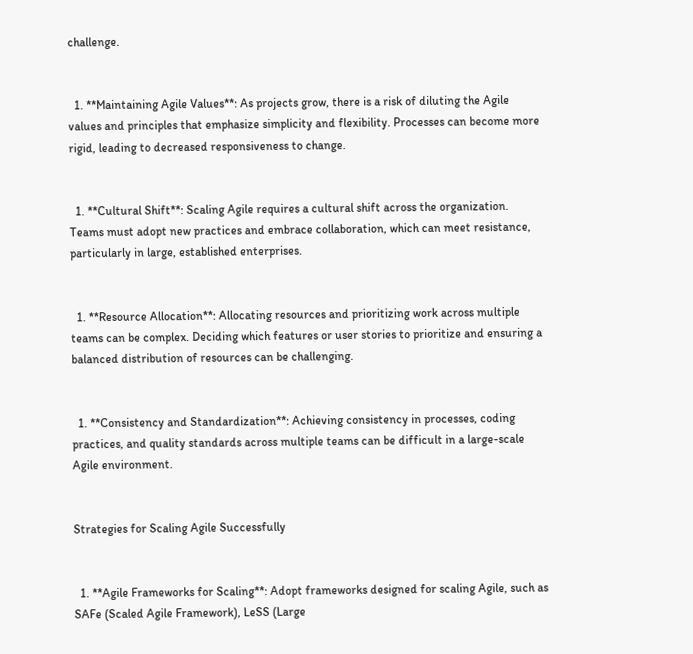challenge.


  1. **Maintaining Agile Values**: As projects grow, there is a risk of diluting the Agile values and principles that emphasize simplicity and flexibility. Processes can become more rigid, leading to decreased responsiveness to change.


  1. **Cultural Shift**: Scaling Agile requires a cultural shift across the organization. Teams must adopt new practices and embrace collaboration, which can meet resistance, particularly in large, established enterprises.


  1. **Resource Allocation**: Allocating resources and prioritizing work across multiple teams can be complex. Deciding which features or user stories to prioritize and ensuring a balanced distribution of resources can be challenging.


  1. **Consistency and Standardization**: Achieving consistency in processes, coding practices, and quality standards across multiple teams can be difficult in a large-scale Agile environment.


Strategies for Scaling Agile Successfully


  1. **Agile Frameworks for Scaling**: Adopt frameworks designed for scaling Agile, such as SAFe (Scaled Agile Framework), LeSS (Large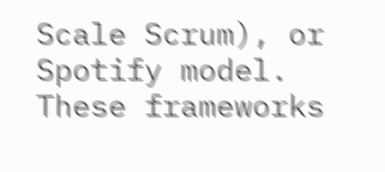Scale Scrum), or Spotify model. These frameworks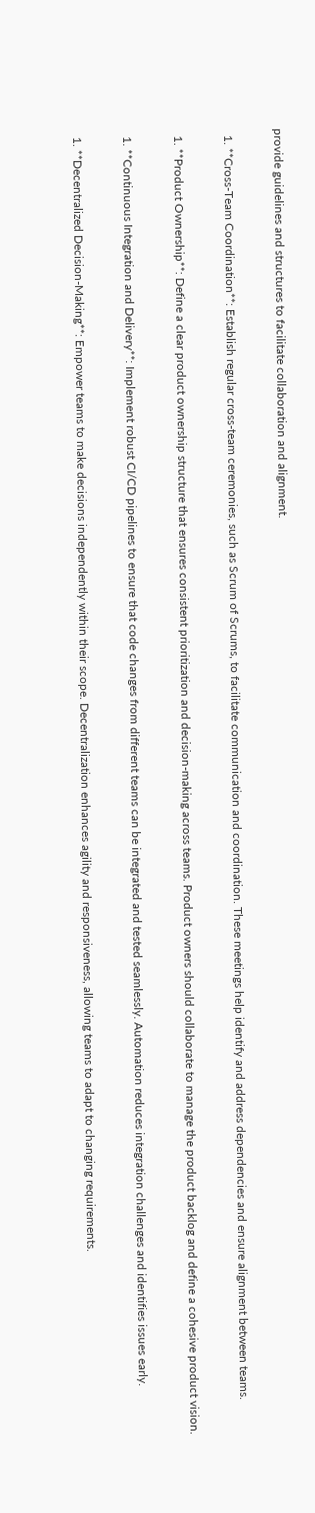provide guidelines and structures to facilitate collaboration and alignment.


  1. **Cross-Team Coordination**: Establish regular cross-team ceremonies, such as Scrum of Scrums, to facilitate communication and coordination. These meetings help identify and address dependencies and ensure alignment between teams.


  1. **Product Ownership**: Define a clear product ownership structure that ensures consistent prioritization and decision-making across teams. Product owners should collaborate to manage the product backlog and define a cohesive product vision.


  1. **Continuous Integration and Delivery**: Implement robust CI/CD pipelines to ensure that code changes from different teams can be integrated and tested seamlessly. Automation reduces integration challenges and identifies issues early.


  1. **Decentralized Decision-Making**: Empower teams to make decisions independently within their scope. Decentralization enhances agility and responsiveness, allowing teams to adapt to changing requirements.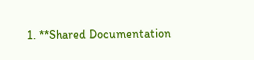1. **Shared Documentation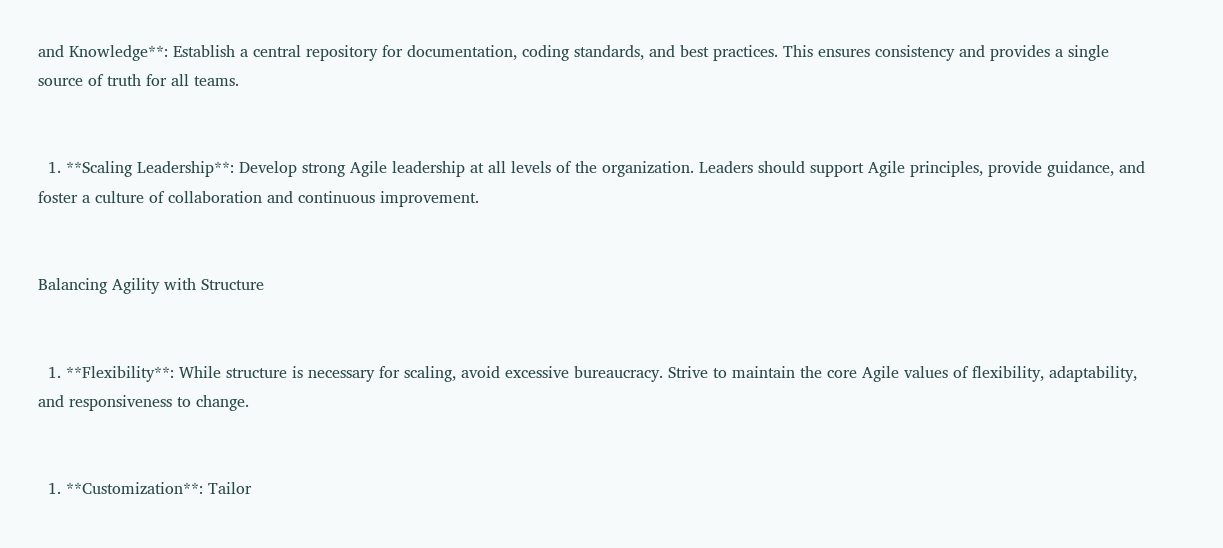and Knowledge**: Establish a central repository for documentation, coding standards, and best practices. This ensures consistency and provides a single source of truth for all teams.


  1. **Scaling Leadership**: Develop strong Agile leadership at all levels of the organization. Leaders should support Agile principles, provide guidance, and foster a culture of collaboration and continuous improvement.


Balancing Agility with Structure


  1. **Flexibility**: While structure is necessary for scaling, avoid excessive bureaucracy. Strive to maintain the core Agile values of flexibility, adaptability, and responsiveness to change.


  1. **Customization**: Tailor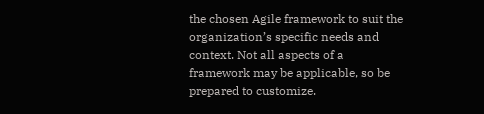the chosen Agile framework to suit the organization’s specific needs and context. Not all aspects of a framework may be applicable, so be prepared to customize.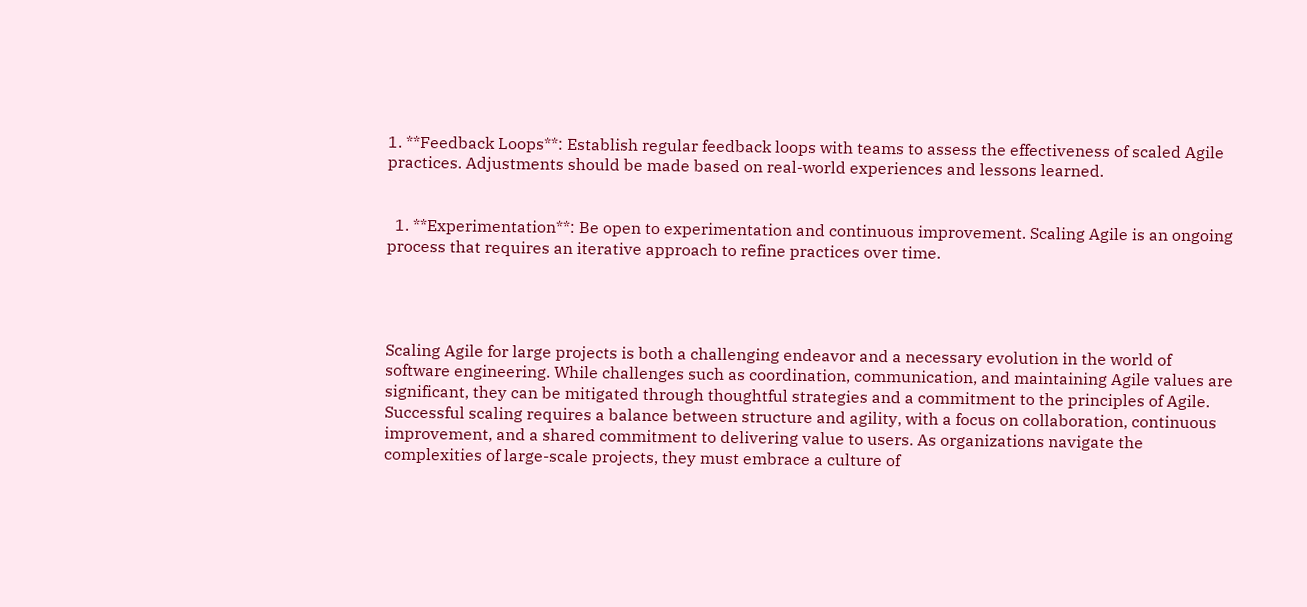1. **Feedback Loops**: Establish regular feedback loops with teams to assess the effectiveness of scaled Agile practices. Adjustments should be made based on real-world experiences and lessons learned.


  1. **Experimentation**: Be open to experimentation and continuous improvement. Scaling Agile is an ongoing process that requires an iterative approach to refine practices over time.




Scaling Agile for large projects is both a challenging endeavor and a necessary evolution in the world of software engineering. While challenges such as coordination, communication, and maintaining Agile values are significant, they can be mitigated through thoughtful strategies and a commitment to the principles of Agile. Successful scaling requires a balance between structure and agility, with a focus on collaboration, continuous improvement, and a shared commitment to delivering value to users. As organizations navigate the complexities of large-scale projects, they must embrace a culture of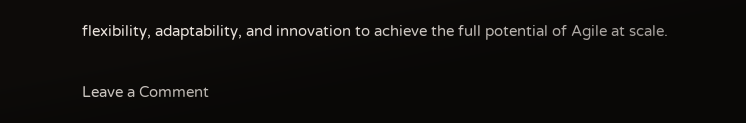flexibility, adaptability, and innovation to achieve the full potential of Agile at scale.

Leave a Comment